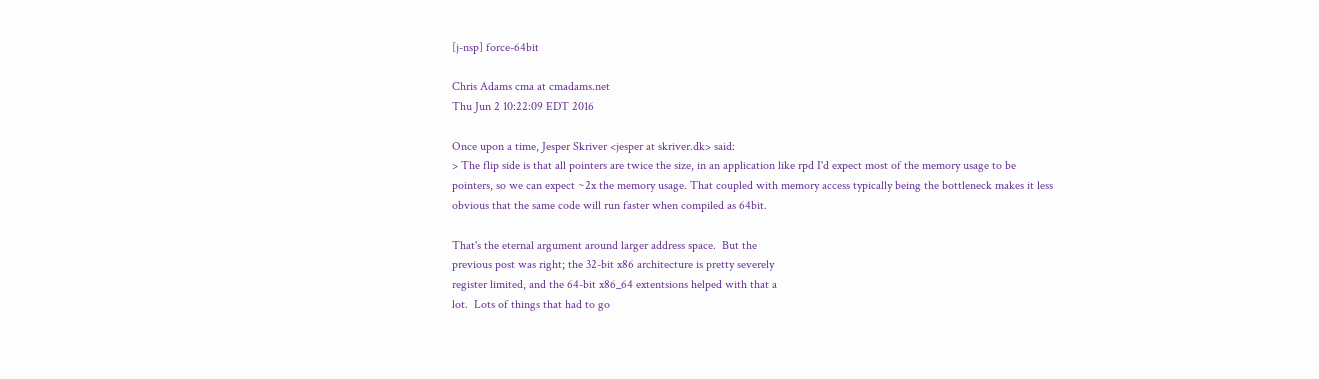[j-nsp] force-64bit

Chris Adams cma at cmadams.net
Thu Jun 2 10:22:09 EDT 2016

Once upon a time, Jesper Skriver <jesper at skriver.dk> said:
> The flip side is that all pointers are twice the size, in an application like rpd I'd expect most of the memory usage to be pointers, so we can expect ~2x the memory usage. That coupled with memory access typically being the bottleneck makes it less obvious that the same code will run faster when compiled as 64bit.

That's the eternal argument around larger address space.  But the
previous post was right; the 32-bit x86 architecture is pretty severely
register limited, and the 64-bit x86_64 extentsions helped with that a
lot.  Lots of things that had to go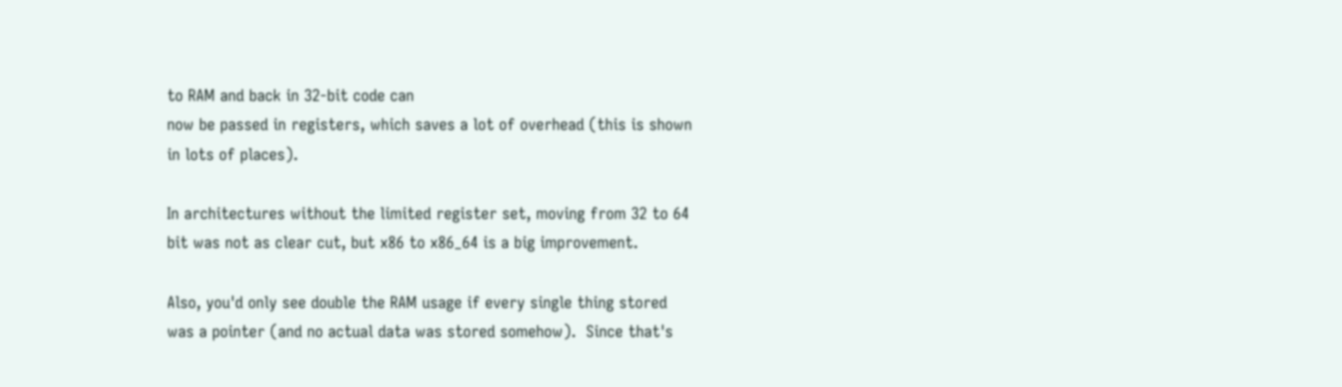to RAM and back in 32-bit code can
now be passed in registers, which saves a lot of overhead (this is shown
in lots of places).

In architectures without the limited register set, moving from 32 to 64
bit was not as clear cut, but x86 to x86_64 is a big improvement.

Also, you'd only see double the RAM usage if every single thing stored
was a pointer (and no actual data was stored somehow).  Since that's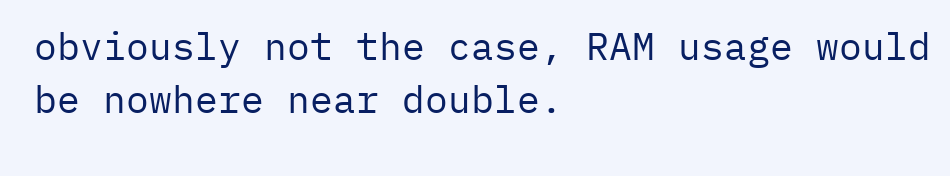obviously not the case, RAM usage would be nowhere near double.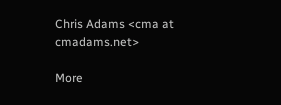Chris Adams <cma at cmadams.net>

More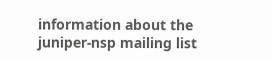information about the juniper-nsp mailing list